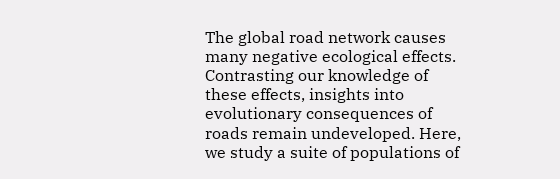The global road network causes many negative ecological effects. Contrasting our knowledge of these effects, insights into evolutionary consequences of roads remain undeveloped. Here, we study a suite of populations of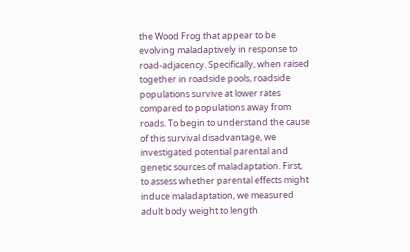the Wood Frog that appear to be evolving maladaptively in response to road-adjacency. Specifically, when raised together in roadside pools, roadside populations survive at lower rates compared to populations away from roads. To begin to understand the cause of this survival disadvantage, we investigated potential parental and genetic sources of maladaptation. First, to assess whether parental effects might induce maladaptation, we measured adult body weight to length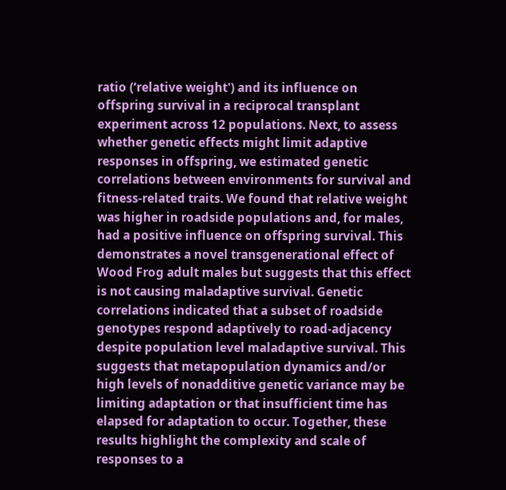ratio (‘relative weight') and its influence on offspring survival in a reciprocal transplant experiment across 12 populations. Next, to assess whether genetic effects might limit adaptive responses in offspring, we estimated genetic correlations between environments for survival and fitness-related traits. We found that relative weight was higher in roadside populations and, for males, had a positive influence on offspring survival. This demonstrates a novel transgenerational effect of Wood Frog adult males but suggests that this effect is not causing maladaptive survival. Genetic correlations indicated that a subset of roadside genotypes respond adaptively to road-adjacency despite population level maladaptive survival. This suggests that metapopulation dynamics and/or high levels of nonadditive genetic variance may be limiting adaptation or that insufficient time has elapsed for adaptation to occur. Together, these results highlight the complexity and scale of responses to a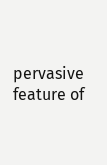pervasive feature of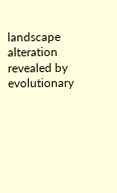landscape alteration revealed by evolutionary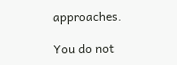approaches.

You do not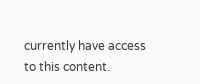currently have access to this content.